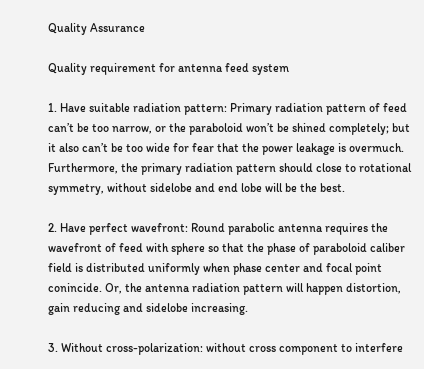Quality Assurance

Quality requirement for antenna feed system

1. Have suitable radiation pattern: Primary radiation pattern of feed can’t be too narrow, or the paraboloid won’t be shined completely; but it also can’t be too wide for fear that the power leakage is overmuch. Furthermore, the primary radiation pattern should close to rotational symmetry, without sidelobe and end lobe will be the best.

2. Have perfect wavefront: Round parabolic antenna requires the wavefront of feed with sphere so that the phase of paraboloid caliber field is distributed uniformly when phase center and focal point conincide. Or, the antenna radiation pattern will happen distortion, gain reducing and sidelobe increasing.

3. Without cross-polarization: without cross component to interfere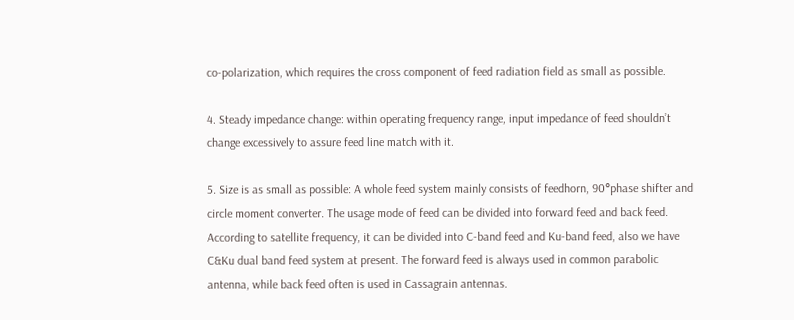co-polarization, which requires the cross component of feed radiation field as small as possible.

4. Steady impedance change: within operating frequency range, input impedance of feed shouldn’t change excessively to assure feed line match with it.

5. Size is as small as possible: A whole feed system mainly consists of feedhorn, 90°phase shifter and circle moment converter. The usage mode of feed can be divided into forward feed and back feed. According to satellite frequency, it can be divided into C-band feed and Ku-band feed, also we have C&Ku dual band feed system at present. The forward feed is always used in common parabolic antenna, while back feed often is used in Cassagrain antennas.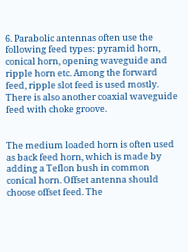6. Parabolic antennas often use the following feed types: pyramid horn, conical horn, opening waveguide and ripple horn etc. Among the forward feed, ripple slot feed is used mostly. There is also another coaxial waveguide feed with choke groove.


The medium loaded horn is often used as back feed horn, which is made by adding a Teflon bush in common conical horn. Offset antenna should choose offset feed. The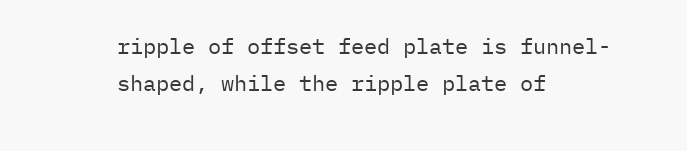ripple of offset feed plate is funnel-shaped, while the ripple plate of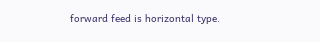forward feed is horizontal type.